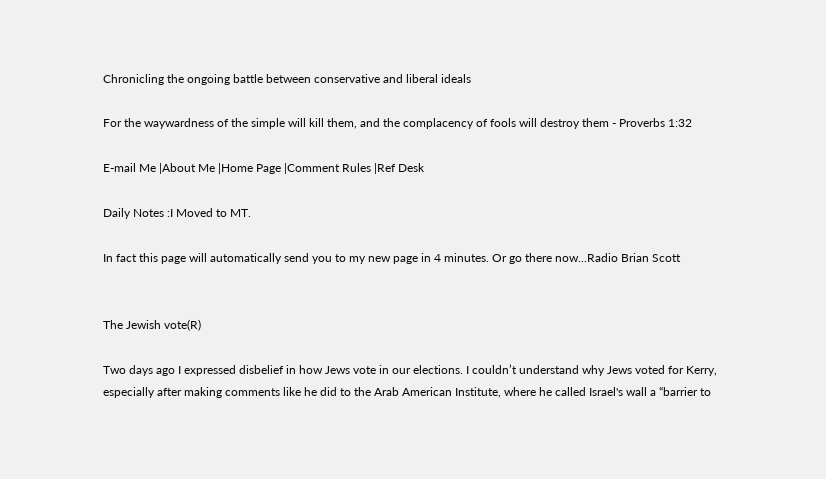Chronicling the ongoing battle between conservative and liberal ideals

For the waywardness of the simple will kill them, and the complacency of fools will destroy them - Proverbs 1:32

E-mail Me |About Me |Home Page |Comment Rules |Ref Desk

Daily Notes :I Moved to MT.

In fact this page will automatically send you to my new page in 4 minutes. Or go there now...Radio Brian Scott


The Jewish vote(R)

Two days ago I expressed disbelief in how Jews vote in our elections. I couldn’t understand why Jews voted for Kerry, especially after making comments like he did to the Arab American Institute, where he called Israel's wall a “barrier to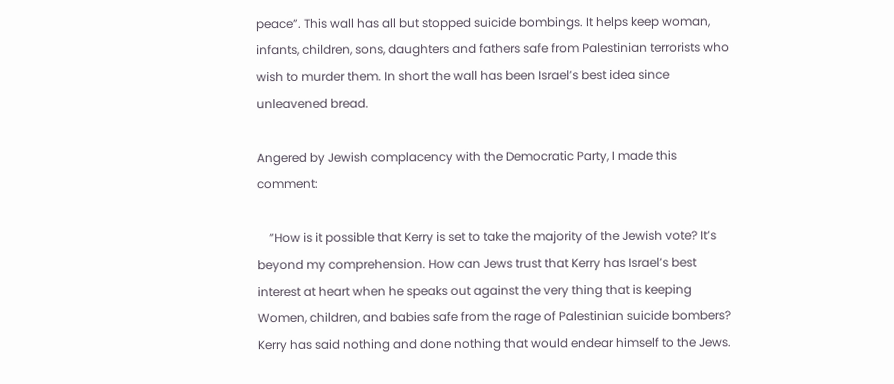peace”. This wall has all but stopped suicide bombings. It helps keep woman, infants, children, sons, daughters and fathers safe from Palestinian terrorists who wish to murder them. In short the wall has been Israel’s best idea since unleavened bread.

Angered by Jewish complacency with the Democratic Party, I made this comment:

    ”How is it possible that Kerry is set to take the majority of the Jewish vote? It’s beyond my comprehension. How can Jews trust that Kerry has Israel’s best interest at heart when he speaks out against the very thing that is keeping Women, children, and babies safe from the rage of Palestinian suicide bombers? Kerry has said nothing and done nothing that would endear himself to the Jews.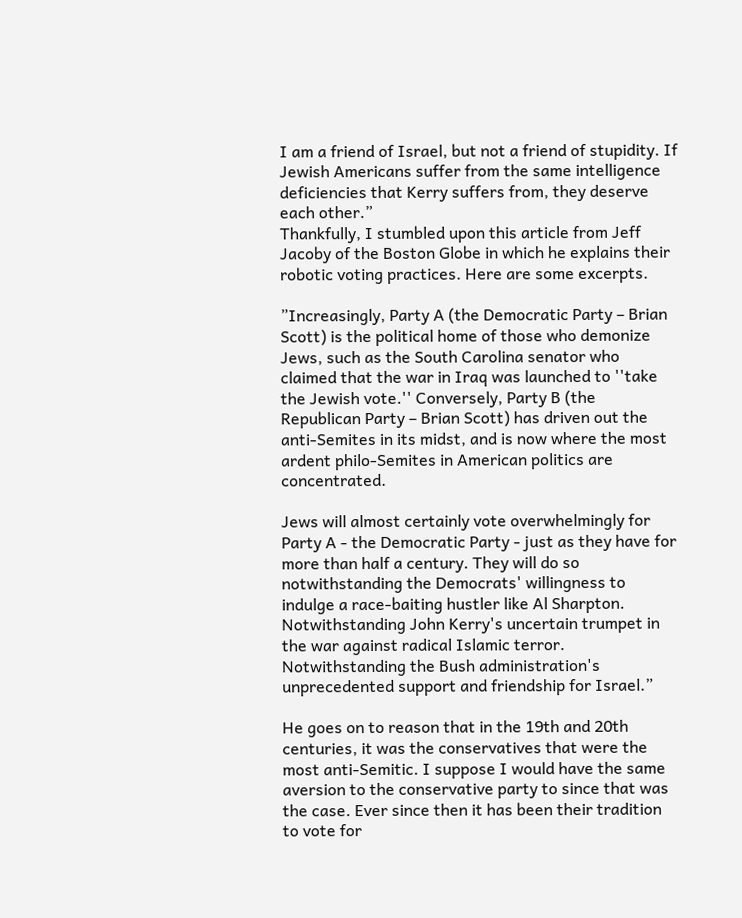I am a friend of Israel, but not a friend of stupidity. If Jewish Americans suffer from the same intelligence deficiencies that Kerry suffers from, they deserve each other.”
Thankfully, I stumbled upon this article from Jeff Jacoby of the Boston Globe in which he explains their robotic voting practices. Here are some excerpts.

”Increasingly, Party A (the Democratic Party – Brian Scott) is the political home of those who demonize Jews, such as the South Carolina senator who claimed that the war in Iraq was launched to ''take the Jewish vote.'' Conversely, Party B (the Republican Party – Brian Scott) has driven out the anti-Semites in its midst, and is now where the most ardent philo-Semites in American politics are concentrated.

Jews will almost certainly vote overwhelmingly for Party A - the Democratic Party - just as they have for more than half a century. They will do so notwithstanding the Democrats' willingness to indulge a race-baiting hustler like Al Sharpton. Notwithstanding John Kerry's uncertain trumpet in the war against radical Islamic terror. Notwithstanding the Bush administration's unprecedented support and friendship for Israel.”

He goes on to reason that in the 19th and 20th centuries, it was the conservatives that were the most anti-Semitic. I suppose I would have the same aversion to the conservative party to since that was the case. Ever since then it has been their tradition to vote for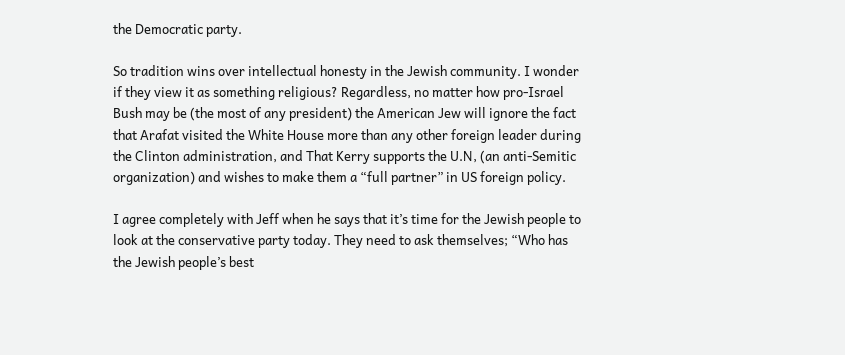the Democratic party.

So tradition wins over intellectual honesty in the Jewish community. I wonder if they view it as something religious? Regardless, no matter how pro-Israel Bush may be (the most of any president) the American Jew will ignore the fact that Arafat visited the White House more than any other foreign leader during the Clinton administration, and That Kerry supports the U.N, (an anti-Semitic organization) and wishes to make them a “full partner” in US foreign policy.

I agree completely with Jeff when he says that it’s time for the Jewish people to look at the conservative party today. They need to ask themselves; “Who has the Jewish people’s best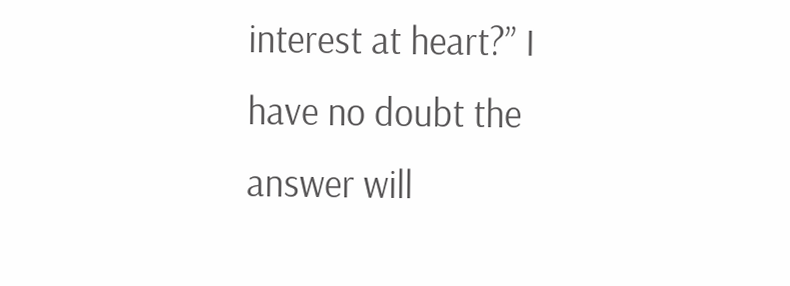interest at heart?” I have no doubt the answer will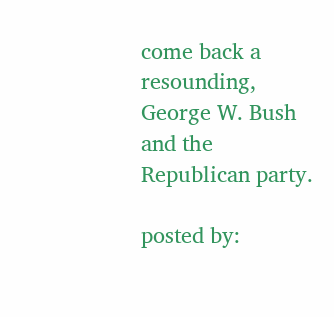come back a resounding, George W. Bush and the Republican party.

posted by: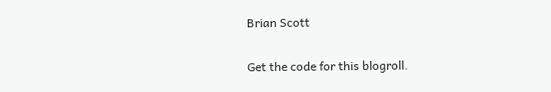Brian Scott

Get the code for this blogroll.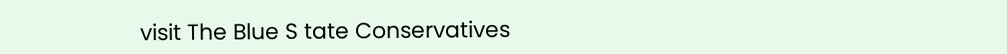visit The Blue S tate Conservatives